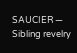SAUCIER — Sibling revelry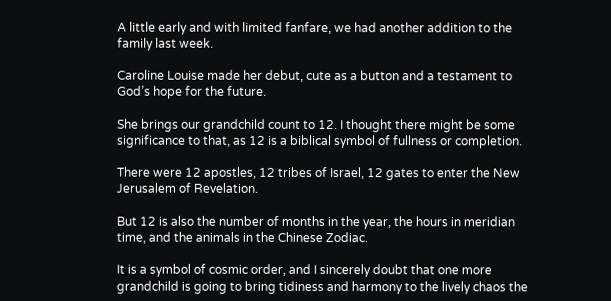A little early and with limited fanfare, we had another addition to the family last week.

Caroline Louise made her debut, cute as a button and a testament to God’s hope for the future.

She brings our grandchild count to 12. I thought there might be some significance to that, as 12 is a biblical symbol of fullness or completion.

There were 12 apostles, 12 tribes of Israel, 12 gates to enter the New Jerusalem of Revelation.

But 12 is also the number of months in the year, the hours in meridian time, and the animals in the Chinese Zodiac.

It is a symbol of cosmic order, and I sincerely doubt that one more grandchild is going to bring tidiness and harmony to the lively chaos the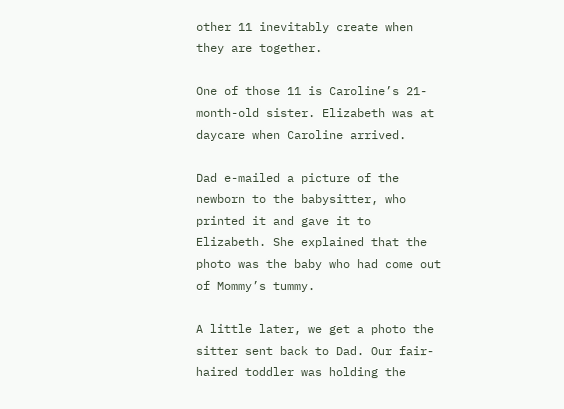other 11 inevitably create when they are together.

One of those 11 is Caroline’s 21-month-old sister. Elizabeth was at daycare when Caroline arrived.

Dad e-mailed a picture of the newborn to the babysitter, who printed it and gave it to Elizabeth. She explained that the photo was the baby who had come out of Mommy’s tummy.

A little later, we get a photo the sitter sent back to Dad. Our fair-haired toddler was holding the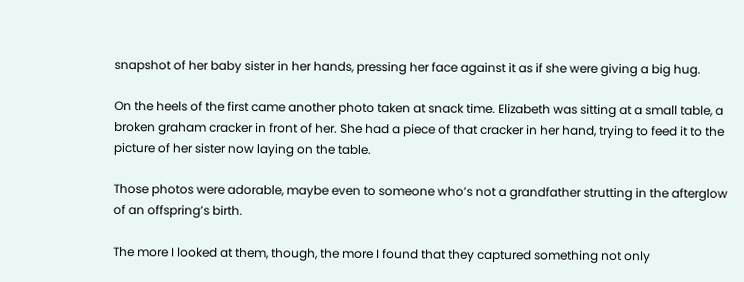snapshot of her baby sister in her hands, pressing her face against it as if she were giving a big hug.

On the heels of the first came another photo taken at snack time. Elizabeth was sitting at a small table, a broken graham cracker in front of her. She had a piece of that cracker in her hand, trying to feed it to the picture of her sister now laying on the table.

Those photos were adorable, maybe even to someone who’s not a grandfather strutting in the afterglow of an offspring’s birth.

The more I looked at them, though, the more I found that they captured something not only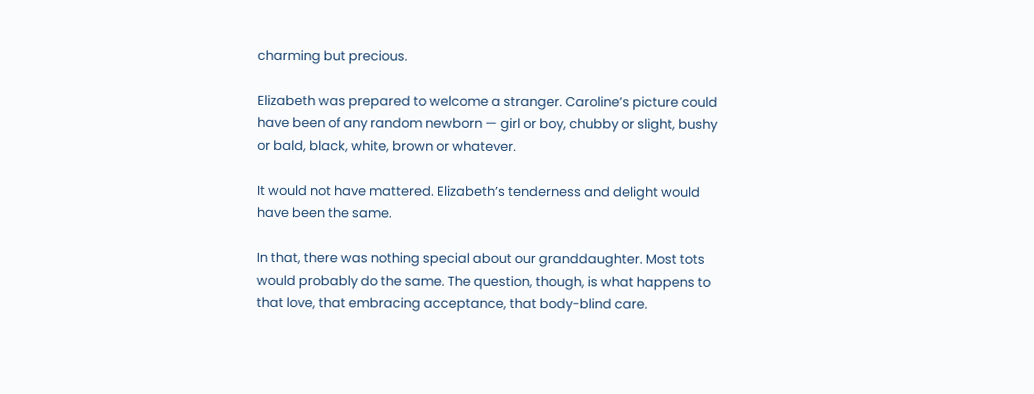charming but precious.

Elizabeth was prepared to welcome a stranger. Caroline’s picture could have been of any random newborn — girl or boy, chubby or slight, bushy or bald, black, white, brown or whatever.

It would not have mattered. Elizabeth’s tenderness and delight would have been the same.

In that, there was nothing special about our granddaughter. Most tots would probably do the same. The question, though, is what happens to that love, that embracing acceptance, that body-blind care.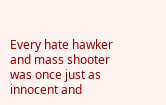Every hate hawker and mass shooter was once just as innocent and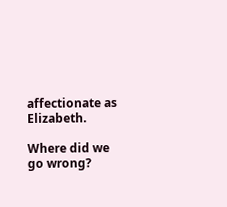affectionate as Elizabeth.

Where did we go wrong?